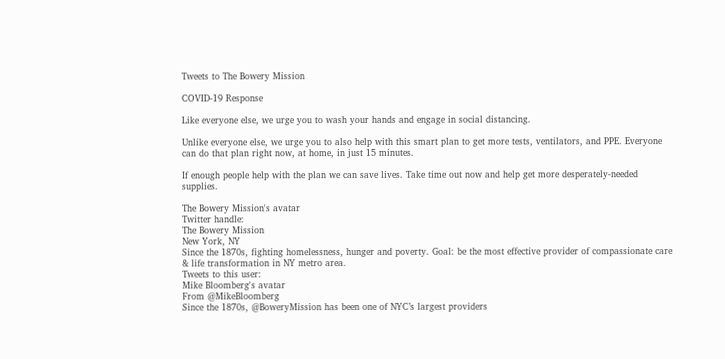Tweets to The Bowery Mission

COVID-19 Response

Like everyone else, we urge you to wash your hands and engage in social distancing.

Unlike everyone else, we urge you to also help with this smart plan to get more tests, ventilators, and PPE. Everyone can do that plan right now, at home, in just 15 minutes.

If enough people help with the plan we can save lives. Take time out now and help get more desperately-needed supplies.

The Bowery Mission's avatar
Twitter handle:
The Bowery Mission
New York, NY
Since the 1870s, fighting homelessness, hunger and poverty. Goal: be the most effective provider of compassionate care & life transformation in NY metro area.
Tweets to this user:
Mike Bloomberg's avatar
From @MikeBloomberg
Since the 1870s, @BoweryMission has been one of NYC’s largest providers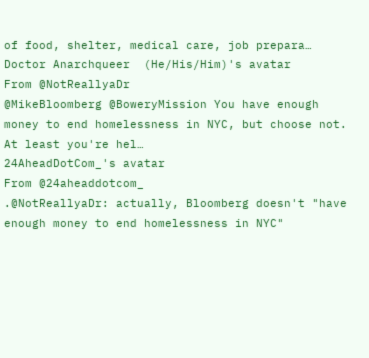of food, shelter, medical care, job prepara…
Doctor Anarchqueer  (He/His/Him)'s avatar
From @NotReallyaDr
@MikeBloomberg @BoweryMission You have enough money to end homelessness in NYC, but choose not. At least you're hel…
24AheadDotCom_'s avatar
From @24aheaddotcom_
.@NotReallyaDr: actually, Bloomberg doesn't "have enough money to end homelessness in NYC"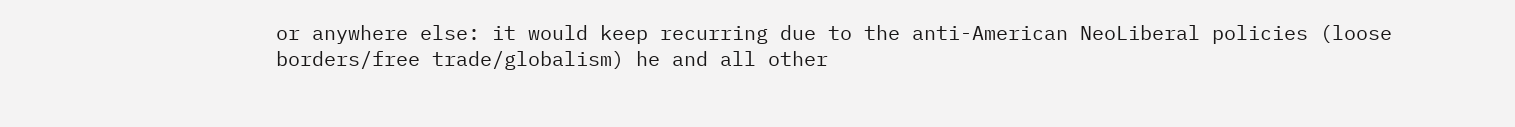or anywhere else: it would keep recurring due to the anti-American NeoLiberal policies (loose borders/free trade/globalism) he and all other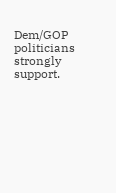Dem/GOP politicians strongly support.